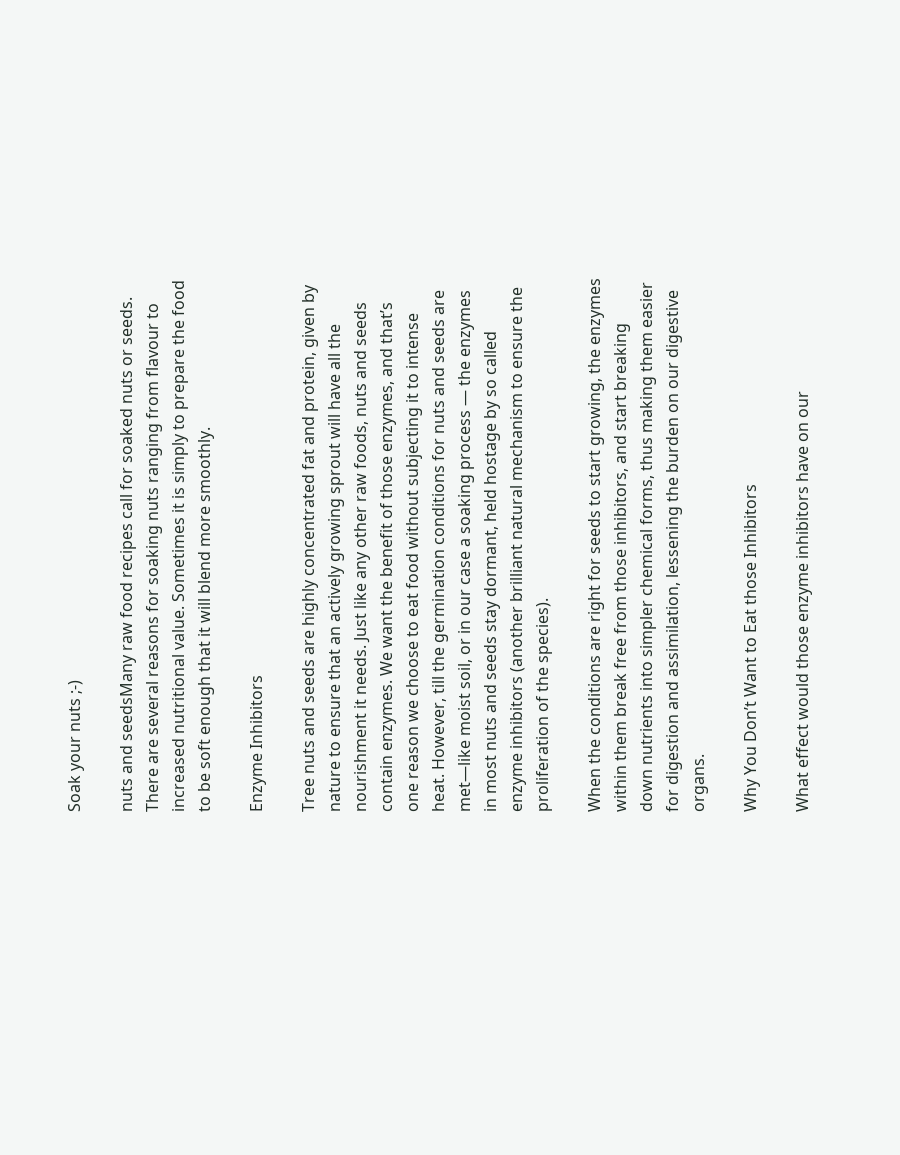Soak your nuts ;-)

nuts and seedsMany raw food recipes call for soaked nuts or seeds. There are several reasons for soaking nuts ranging from flavour to increased nutritional value. Sometimes it is simply to prepare the food to be soft enough that it will blend more smoothly.

Enzyme Inhibitors

Tree nuts and seeds are highly concentrated fat and protein, given by nature to ensure that an actively growing sprout will have all the nourishment it needs. Just like any other raw foods, nuts and seeds contain enzymes. We want the benefit of those enzymes, and that’s one reason we choose to eat food without subjecting it to intense heat. However, till the germination conditions for nuts and seeds are met—like moist soil, or in our case a soaking process — the enzymes in most nuts and seeds stay dormant, held hostage by so called enzyme inhibitors (another brilliant natural mechanism to ensure the proliferation of the species).

When the conditions are right for seeds to start growing, the enzymes within them break free from those inhibitors, and start breaking down nutrients into simpler chemical forms, thus making them easier for digestion and assimilation, lessening the burden on our digestive organs.

Why You Don’t Want to Eat those Inhibitors

What effect would those enzyme inhibitors have on our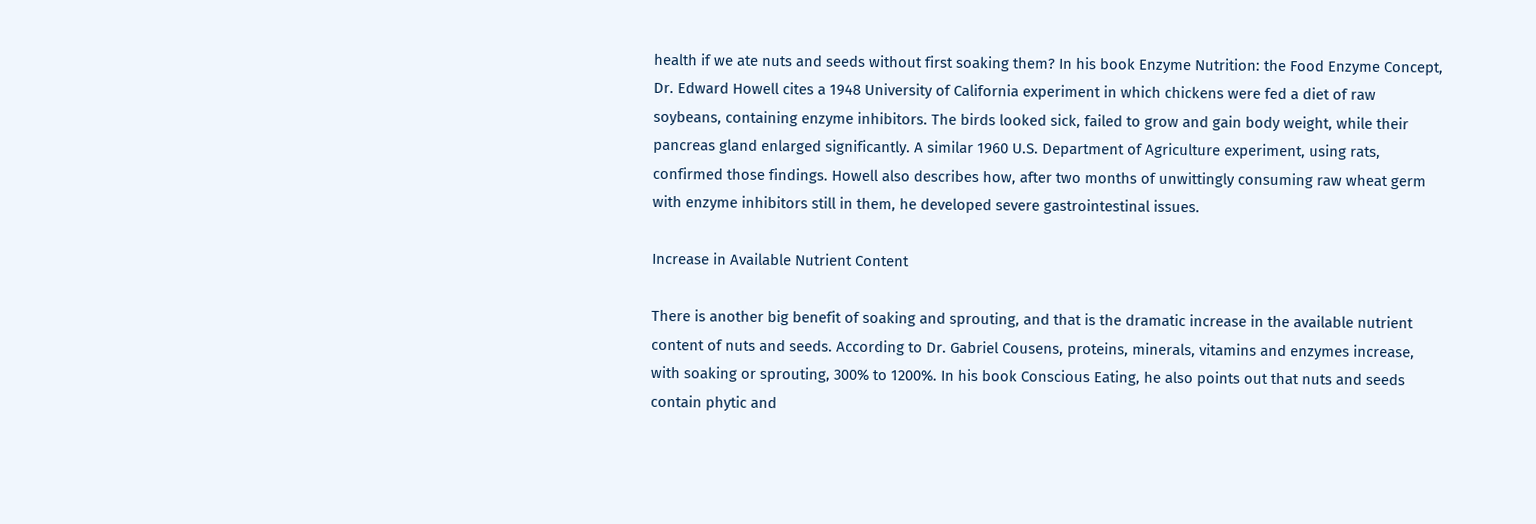health if we ate nuts and seeds without first soaking them? In his book Enzyme Nutrition: the Food Enzyme Concept, Dr. Edward Howell cites a 1948 University of California experiment in which chickens were fed a diet of raw soybeans, containing enzyme inhibitors. The birds looked sick, failed to grow and gain body weight, while their pancreas gland enlarged significantly. A similar 1960 U.S. Department of Agriculture experiment, using rats, confirmed those findings. Howell also describes how, after two months of unwittingly consuming raw wheat germ with enzyme inhibitors still in them, he developed severe gastrointestinal issues.

Increase in Available Nutrient Content

There is another big benefit of soaking and sprouting, and that is the dramatic increase in the available nutrient content of nuts and seeds. According to Dr. Gabriel Cousens, proteins, minerals, vitamins and enzymes increase, with soaking or sprouting, 300% to 1200%. In his book Conscious Eating, he also points out that nuts and seeds contain phytic and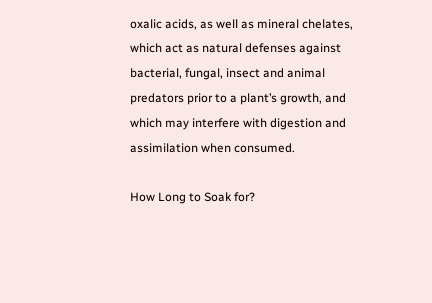oxalic acids, as well as mineral chelates, which act as natural defenses against bacterial, fungal, insect and animal predators prior to a plant’s growth, and which may interfere with digestion and assimilation when consumed.

How Long to Soak for?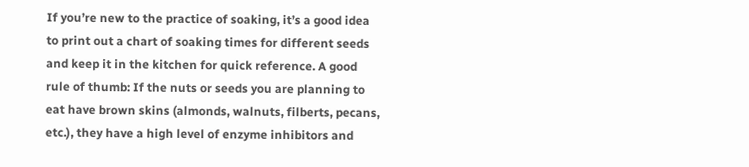If you’re new to the practice of soaking, it’s a good idea to print out a chart of soaking times for different seeds and keep it in the kitchen for quick reference. A good rule of thumb: If the nuts or seeds you are planning to eat have brown skins (almonds, walnuts, filberts, pecans, etc.), they have a high level of enzyme inhibitors and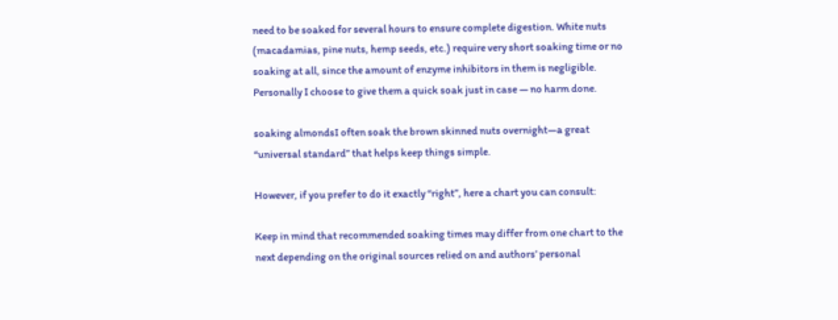need to be soaked for several hours to ensure complete digestion. White nuts (macadamias, pine nuts, hemp seeds, etc.) require very short soaking time or no soaking at all, since the amount of enzyme inhibitors in them is negligible. Personally I choose to give them a quick soak just in case — no harm done.

soaking almondsI often soak the brown skinned nuts overnight—a great “universal standard” that helps keep things simple.

However, if you prefer to do it exactly “right”, here a chart you can consult:

Keep in mind that recommended soaking times may differ from one chart to the next depending on the original sources relied on and authors’ personal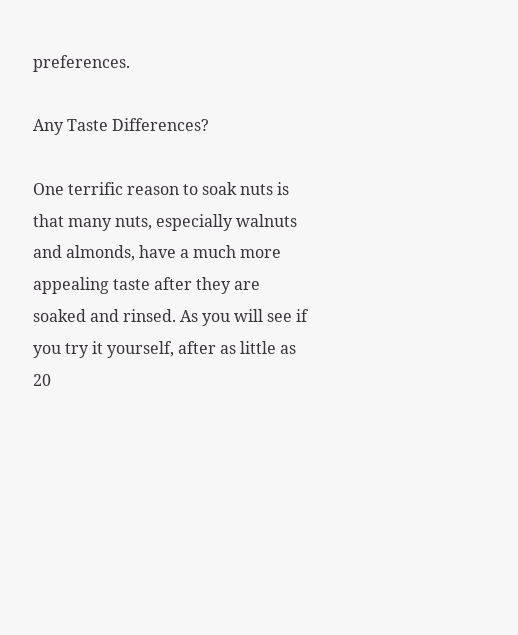preferences.

Any Taste Differences?

One terrific reason to soak nuts is that many nuts, especially walnuts and almonds, have a much more appealing taste after they are soaked and rinsed. As you will see if you try it yourself, after as little as 20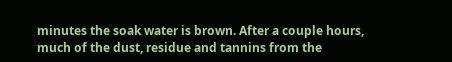minutes the soak water is brown. After a couple hours, much of the dust, residue and tannins from the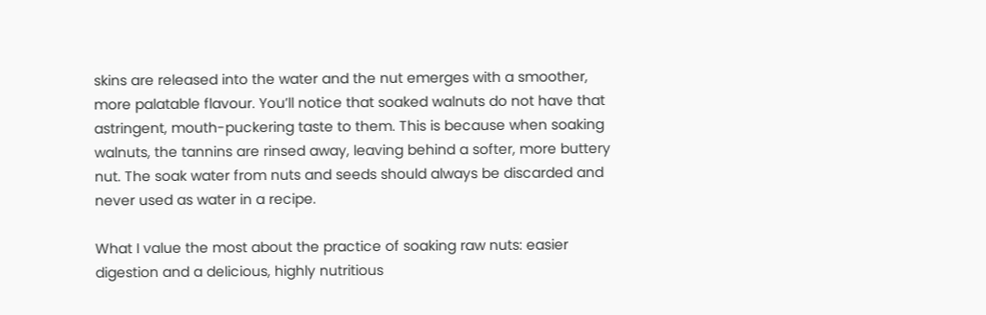skins are released into the water and the nut emerges with a smoother, more palatable flavour. You’ll notice that soaked walnuts do not have that astringent, mouth-puckering taste to them. This is because when soaking walnuts, the tannins are rinsed away, leaving behind a softer, more buttery nut. The soak water from nuts and seeds should always be discarded and never used as water in a recipe.

What I value the most about the practice of soaking raw nuts: easier digestion and a delicious, highly nutritious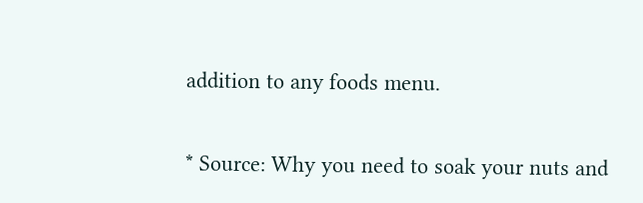addition to any foods menu.

* Source: Why you need to soak your nuts and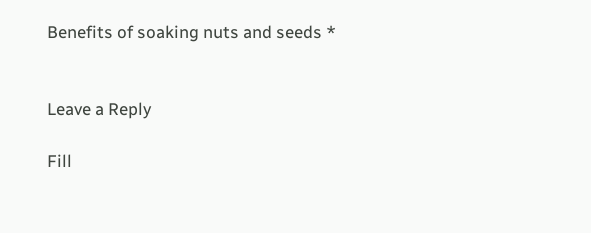Benefits of soaking nuts and seeds *


Leave a Reply

Fill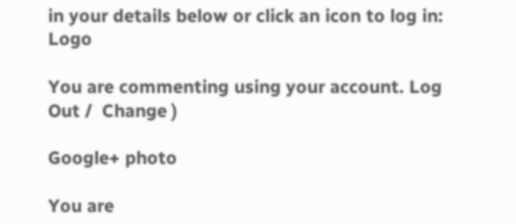in your details below or click an icon to log in: Logo

You are commenting using your account. Log Out /  Change )

Google+ photo

You are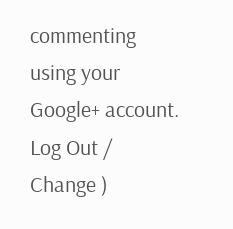commenting using your Google+ account. Log Out /  Change )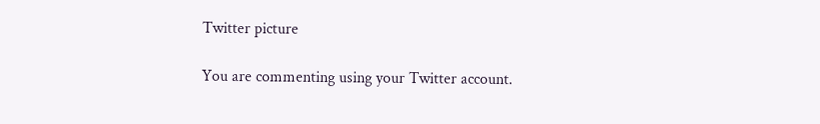Twitter picture

You are commenting using your Twitter account.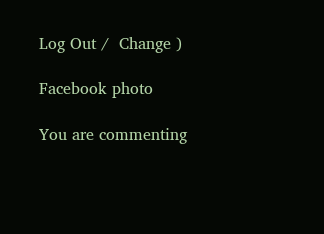Log Out /  Change )

Facebook photo

You are commenting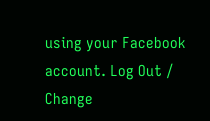using your Facebook account. Log Out /  Change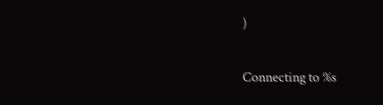)


Connecting to %s